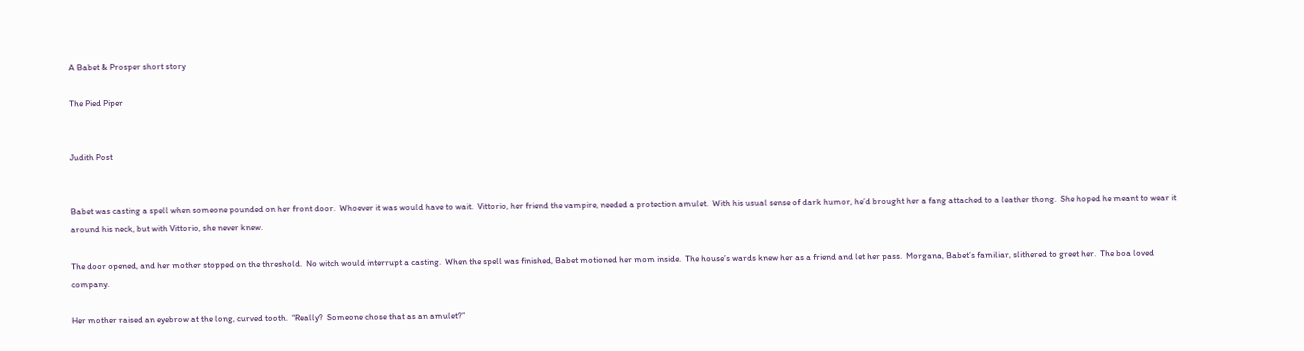A Babet & Prosper short story

The Pied Piper


Judith Post


Babet was casting a spell when someone pounded on her front door.  Whoever it was would have to wait.  Vittorio, her friend the vampire, needed a protection amulet.  With his usual sense of dark humor, he’d brought her a fang attached to a leather thong.  She hoped he meant to wear it around his neck, but with Vittorio, she never knew.

The door opened, and her mother stopped on the threshold.  No witch would interrupt a casting.  When the spell was finished, Babet motioned her mom inside.  The house’s wards knew her as a friend and let her pass.  Morgana, Babet’s familiar, slithered to greet her.  The boa loved company.

Her mother raised an eyebrow at the long, curved tooth.  “Really?  Someone chose that as an amulet?”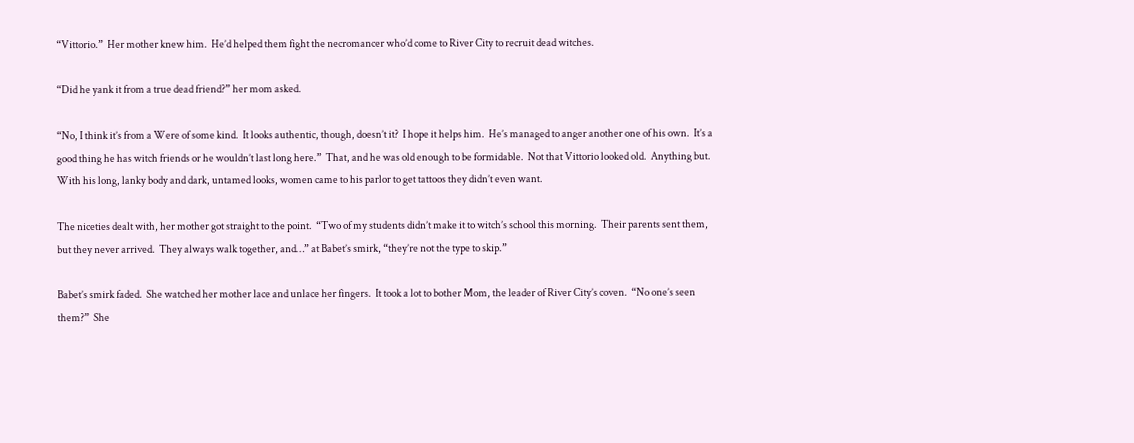“Vittorio.”  Her mother knew him.  He’d helped them fight the necromancer who’d come to River City to recruit dead witches.

“Did he yank it from a true dead friend?” her mom asked.

“No, I think it’s from a Were of some kind.  It looks authentic, though, doesn’t it?  I hope it helps him.  He’s managed to anger another one of his own.  It’s a good thing he has witch friends or he wouldn’t last long here.”  That, and he was old enough to be formidable.  Not that Vittorio looked old.  Anything but.  With his long, lanky body and dark, untamed looks, women came to his parlor to get tattoos they didn’t even want.

The niceties dealt with, her mother got straight to the point.  “Two of my students didn’t make it to witch’s school this morning.  Their parents sent them, but they never arrived.  They always walk together, and…” at Babet’s smirk, “they’re not the type to skip.”

Babet’s smirk faded.  She watched her mother lace and unlace her fingers.  It took a lot to bother Mom, the leader of River City’s coven.  “No one’s seen them?”  She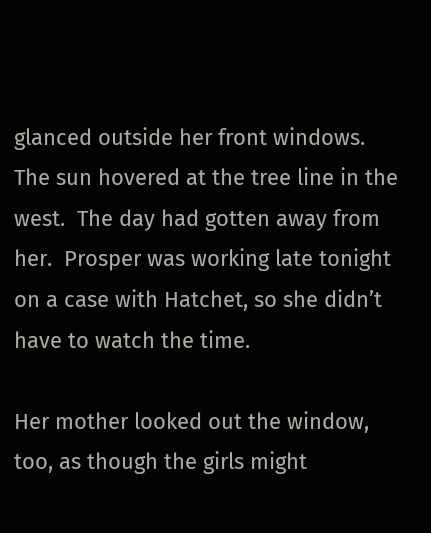glanced outside her front windows.  The sun hovered at the tree line in the west.  The day had gotten away from her.  Prosper was working late tonight on a case with Hatchet, so she didn’t have to watch the time.

Her mother looked out the window, too, as though the girls might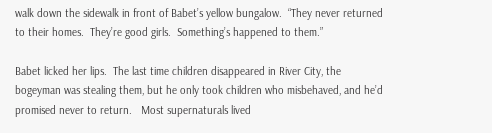walk down the sidewalk in front of Babet’s yellow bungalow.  “They never returned to their homes.  They’re good girls.  Something’s happened to them.”

Babet licked her lips.  The last time children disappeared in River City, the bogeyman was stealing them, but he only took children who misbehaved, and he’d promised never to return.   Most supernaturals lived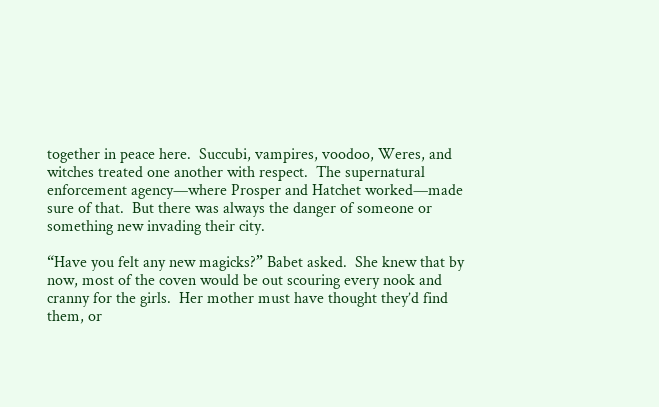together in peace here.  Succubi, vampires, voodoo, Weres, and witches treated one another with respect.  The supernatural enforcement agency—where Prosper and Hatchet worked—made sure of that.  But there was always the danger of someone or something new invading their city.

“Have you felt any new magicks?” Babet asked.  She knew that by now, most of the coven would be out scouring every nook and cranny for the girls.  Her mother must have thought they’d find them, or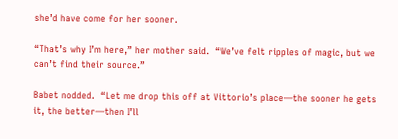she’d have come for her sooner.

“That’s why I’m here,” her mother said.  “We’ve felt ripples of magic, but we can’t find their source.”

Babet nodded.  “Let me drop this off at Vittorio’s place—the sooner he gets it, the better—then I’ll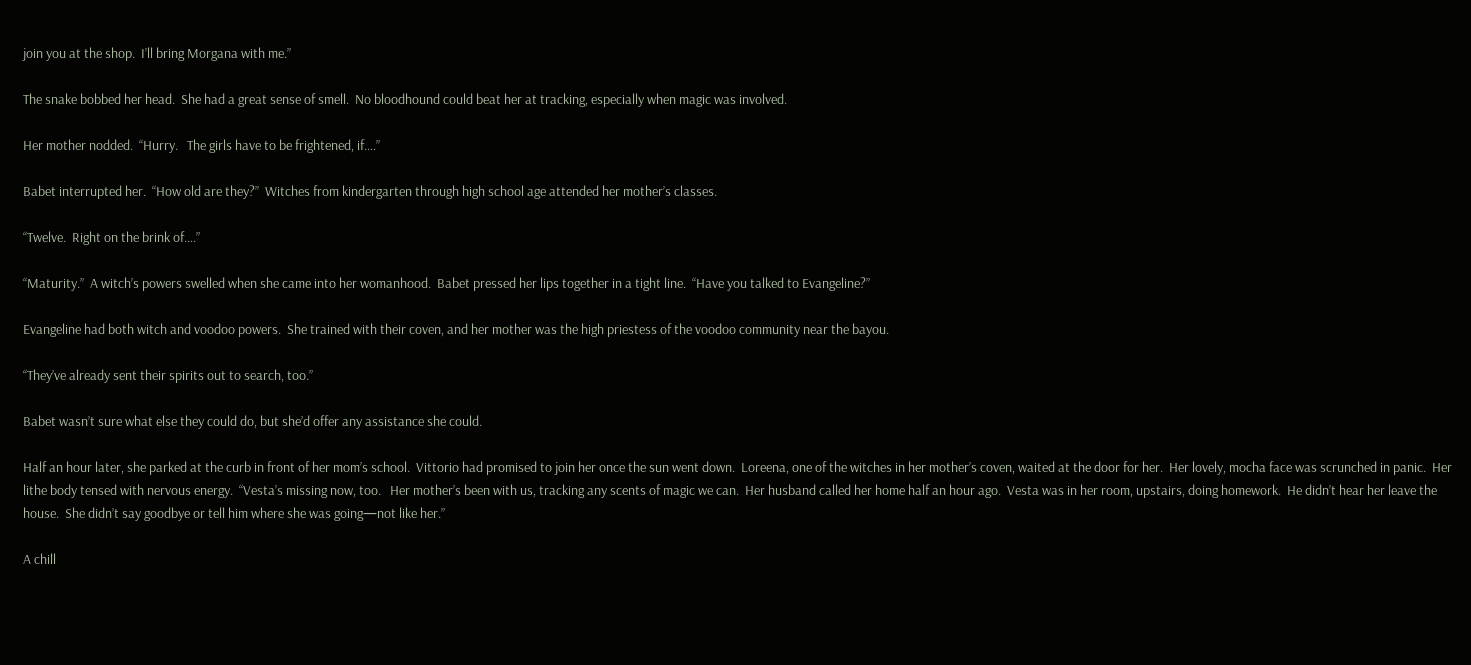join you at the shop.  I’ll bring Morgana with me.”

The snake bobbed her head.  She had a great sense of smell.  No bloodhound could beat her at tracking, especially when magic was involved.

Her mother nodded.  “Hurry.   The girls have to be frightened, if….”

Babet interrupted her.  “How old are they?”  Witches from kindergarten through high school age attended her mother’s classes.

“Twelve.  Right on the brink of….”

“Maturity.”  A witch’s powers swelled when she came into her womanhood.  Babet pressed her lips together in a tight line.  “Have you talked to Evangeline?”

Evangeline had both witch and voodoo powers.  She trained with their coven, and her mother was the high priestess of the voodoo community near the bayou.

“They’ve already sent their spirits out to search, too.”

Babet wasn’t sure what else they could do, but she’d offer any assistance she could.

Half an hour later, she parked at the curb in front of her mom’s school.  Vittorio had promised to join her once the sun went down.  Loreena, one of the witches in her mother’s coven, waited at the door for her.  Her lovely, mocha face was scrunched in panic.  Her lithe body tensed with nervous energy.  “Vesta’s missing now, too.   Her mother’s been with us, tracking any scents of magic we can.  Her husband called her home half an hour ago.  Vesta was in her room, upstairs, doing homework.  He didn’t hear her leave the house.  She didn’t say goodbye or tell him where she was going—not like her.”

A chill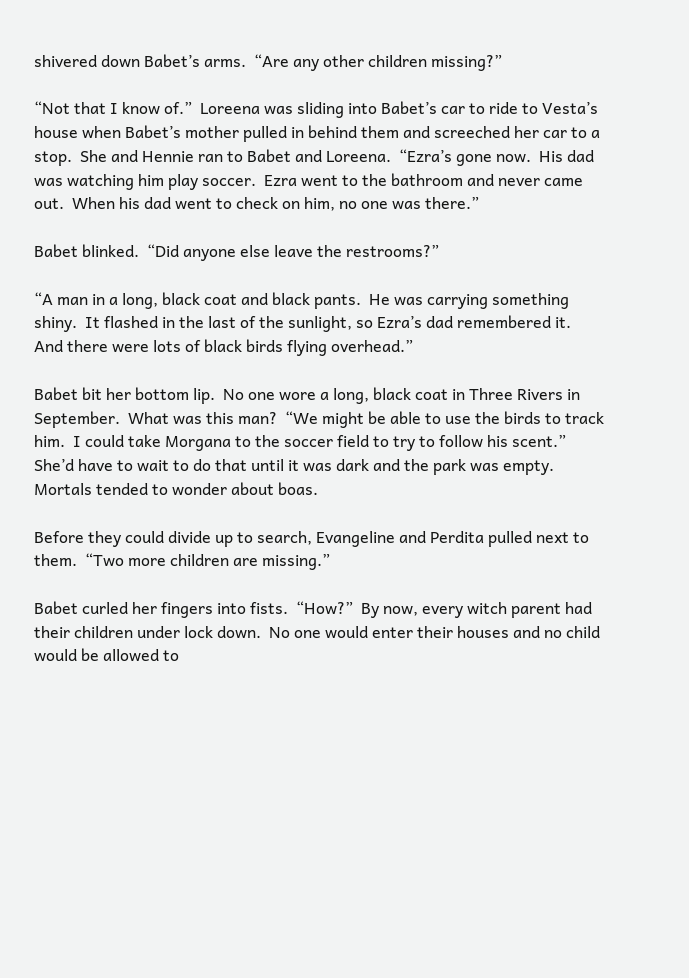shivered down Babet’s arms.  “Are any other children missing?”

“Not that I know of.”  Loreena was sliding into Babet’s car to ride to Vesta’s house when Babet’s mother pulled in behind them and screeched her car to a stop.  She and Hennie ran to Babet and Loreena.  “Ezra’s gone now.  His dad was watching him play soccer.  Ezra went to the bathroom and never came out.  When his dad went to check on him, no one was there.”

Babet blinked.  “Did anyone else leave the restrooms?”

“A man in a long, black coat and black pants.  He was carrying something shiny.  It flashed in the last of the sunlight, so Ezra’s dad remembered it.  And there were lots of black birds flying overhead.”

Babet bit her bottom lip.  No one wore a long, black coat in Three Rivers in September.  What was this man?  “We might be able to use the birds to track him.  I could take Morgana to the soccer field to try to follow his scent.”   She’d have to wait to do that until it was dark and the park was empty.  Mortals tended to wonder about boas.

Before they could divide up to search, Evangeline and Perdita pulled next to them.  “Two more children are missing.”

Babet curled her fingers into fists.  “How?”  By now, every witch parent had their children under lock down.  No one would enter their houses and no child would be allowed to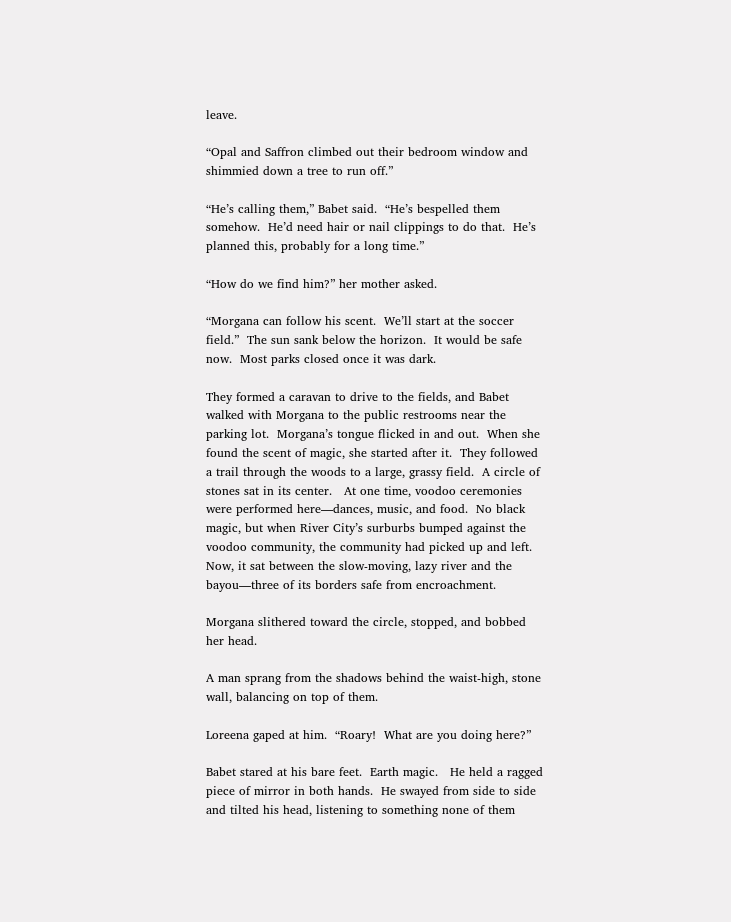leave.

“Opal and Saffron climbed out their bedroom window and shimmied down a tree to run off.”

“He’s calling them,” Babet said.  “He’s bespelled them somehow.  He’d need hair or nail clippings to do that.  He’s planned this, probably for a long time.”

“How do we find him?” her mother asked.

“Morgana can follow his scent.  We’ll start at the soccer field.”  The sun sank below the horizon.  It would be safe now.  Most parks closed once it was dark.

They formed a caravan to drive to the fields, and Babet walked with Morgana to the public restrooms near the parking lot.  Morgana’s tongue flicked in and out.  When she found the scent of magic, she started after it.  They followed a trail through the woods to a large, grassy field.  A circle of stones sat in its center.   At one time, voodoo ceremonies were performed here—dances, music, and food.  No black magic, but when River City’s surburbs bumped against the voodoo community, the community had picked up and left.  Now, it sat between the slow-moving, lazy river and the bayou—three of its borders safe from encroachment.

Morgana slithered toward the circle, stopped, and bobbed her head.

A man sprang from the shadows behind the waist-high, stone wall, balancing on top of them.

Loreena gaped at him.  “Roary!  What are you doing here?”

Babet stared at his bare feet.  Earth magic.   He held a ragged piece of mirror in both hands.  He swayed from side to side and tilted his head, listening to something none of them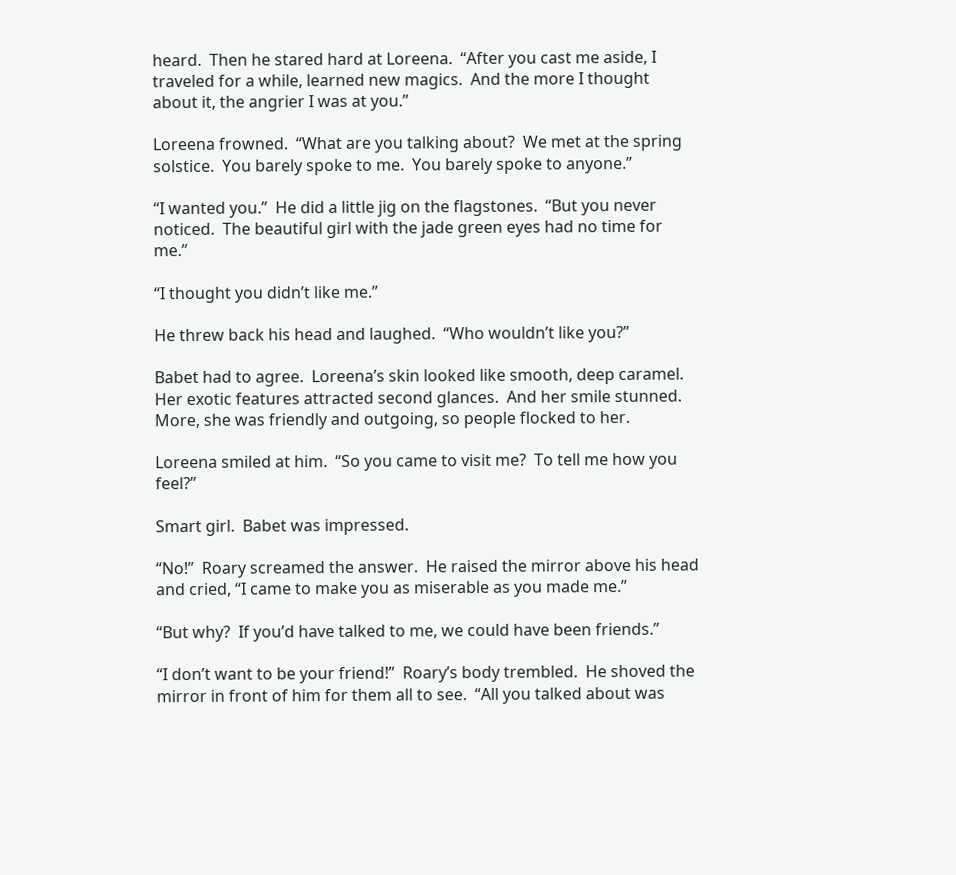heard.  Then he stared hard at Loreena.  “After you cast me aside, I traveled for a while, learned new magics.  And the more I thought about it, the angrier I was at you.”

Loreena frowned.  “What are you talking about?  We met at the spring solstice.  You barely spoke to me.  You barely spoke to anyone.”

“I wanted you.”  He did a little jig on the flagstones.  “But you never noticed.  The beautiful girl with the jade green eyes had no time for me.”

“I thought you didn’t like me.”

He threw back his head and laughed.  “Who wouldn’t like you?”

Babet had to agree.  Loreena’s skin looked like smooth, deep caramel.  Her exotic features attracted second glances.  And her smile stunned.  More, she was friendly and outgoing, so people flocked to her.

Loreena smiled at him.  “So you came to visit me?  To tell me how you feel?”

Smart girl.  Babet was impressed.

“No!”  Roary screamed the answer.  He raised the mirror above his head and cried, “I came to make you as miserable as you made me.”

“But why?  If you’d have talked to me, we could have been friends.”

“I don’t want to be your friend!”  Roary’s body trembled.  He shoved the mirror in front of him for them all to see.  “All you talked about was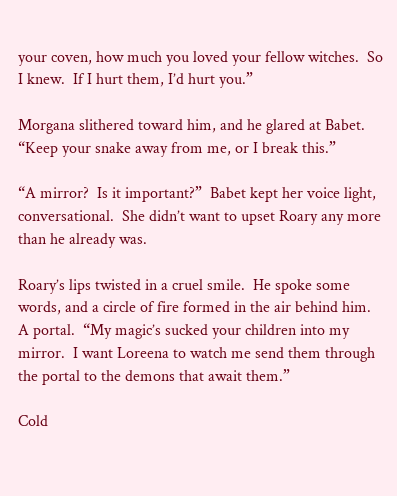your coven, how much you loved your fellow witches.  So I knew.  If I hurt them, I’d hurt you.”

Morgana slithered toward him, and he glared at Babet.  “Keep your snake away from me, or I break this.”

“A mirror?  Is it important?”  Babet kept her voice light, conversational.  She didn’t want to upset Roary any more than he already was.

Roary’s lips twisted in a cruel smile.  He spoke some words, and a circle of fire formed in the air behind him.  A portal.  “My magic’s sucked your children into my mirror.  I want Loreena to watch me send them through the portal to the demons that await them.”

Cold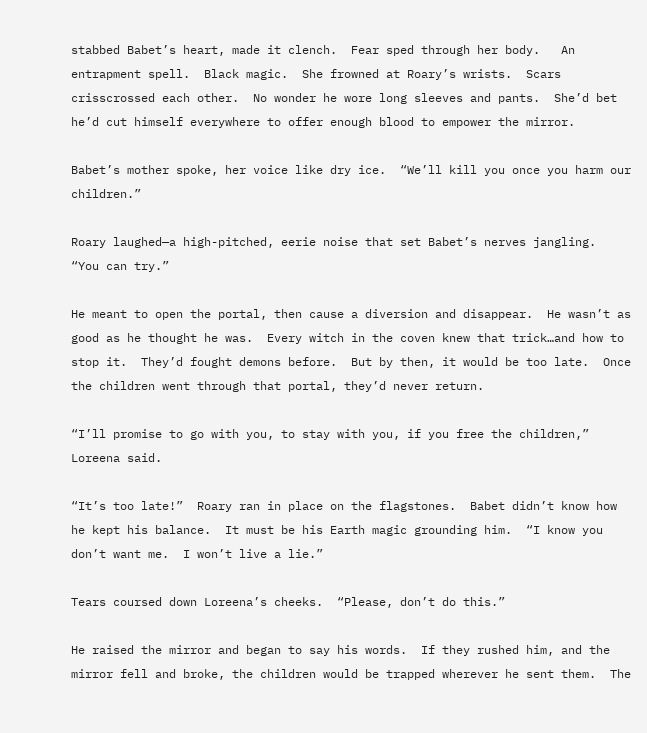stabbed Babet’s heart, made it clench.  Fear sped through her body.   An entrapment spell.  Black magic.  She frowned at Roary’s wrists.  Scars crisscrossed each other.  No wonder he wore long sleeves and pants.  She’d bet he’d cut himself everywhere to offer enough blood to empower the mirror.

Babet’s mother spoke, her voice like dry ice.  “We’ll kill you once you harm our children.”

Roary laughed—a high-pitched, eerie noise that set Babet’s nerves jangling.  “You can try.”

He meant to open the portal, then cause a diversion and disappear.  He wasn’t as good as he thought he was.  Every witch in the coven knew that trick…and how to stop it.  They’d fought demons before.  But by then, it would be too late.  Once the children went through that portal, they’d never return.

“I’ll promise to go with you, to stay with you, if you free the children,” Loreena said.

“It’s too late!”  Roary ran in place on the flagstones.  Babet didn’t know how he kept his balance.  It must be his Earth magic grounding him.  “I know you don’t want me.  I won’t live a lie.”

Tears coursed down Loreena’s cheeks.  “Please, don’t do this.”

He raised the mirror and began to say his words.  If they rushed him, and the mirror fell and broke, the children would be trapped wherever he sent them.  The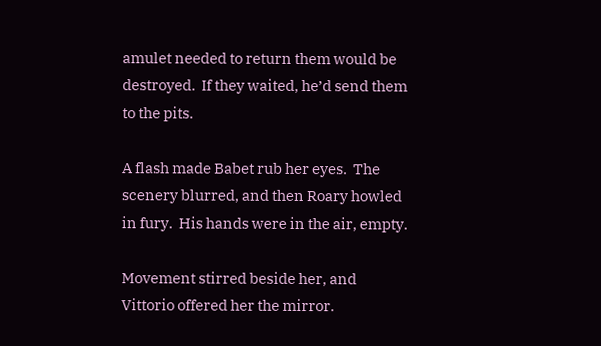amulet needed to return them would be destroyed.  If they waited, he’d send them to the pits.

A flash made Babet rub her eyes.  The scenery blurred, and then Roary howled in fury.  His hands were in the air, empty.

Movement stirred beside her, and Vittorio offered her the mirror.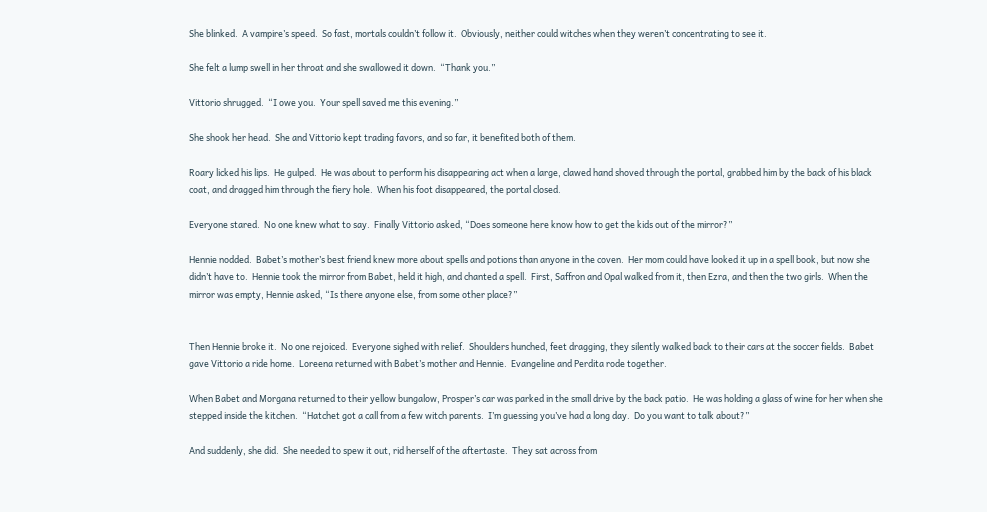She blinked.  A vampire’s speed.  So fast, mortals couldn’t follow it.  Obviously, neither could witches when they weren’t concentrating to see it.

She felt a lump swell in her throat and she swallowed it down.  “Thank you.”

Vittorio shrugged.  “I owe you.  Your spell saved me this evening.”

She shook her head.  She and Vittorio kept trading favors, and so far, it benefited both of them.

Roary licked his lips.  He gulped.  He was about to perform his disappearing act when a large, clawed hand shoved through the portal, grabbed him by the back of his black coat, and dragged him through the fiery hole.  When his foot disappeared, the portal closed.

Everyone stared.  No one knew what to say.  Finally Vittorio asked, “Does someone here know how to get the kids out of the mirror?”

Hennie nodded.  Babet’s mother’s best friend knew more about spells and potions than anyone in the coven.  Her mom could have looked it up in a spell book, but now she didn’t have to.  Hennie took the mirror from Babet, held it high, and chanted a spell.  First, Saffron and Opal walked from it, then Ezra, and then the two girls.  When the mirror was empty, Hennie asked, “Is there anyone else, from some other place?”


Then Hennie broke it.  No one rejoiced.  Everyone sighed with relief.  Shoulders hunched, feet dragging, they silently walked back to their cars at the soccer fields.  Babet gave Vittorio a ride home.  Loreena returned with Babet’s mother and Hennie.  Evangeline and Perdita rode together.

When Babet and Morgana returned to their yellow bungalow, Prosper’s car was parked in the small drive by the back patio.  He was holding a glass of wine for her when she stepped inside the kitchen.  “Hatchet got a call from a few witch parents.  I’m guessing you’ve had a long day.  Do you want to talk about?”

And suddenly, she did.  She needed to spew it out, rid herself of the aftertaste.  They sat across from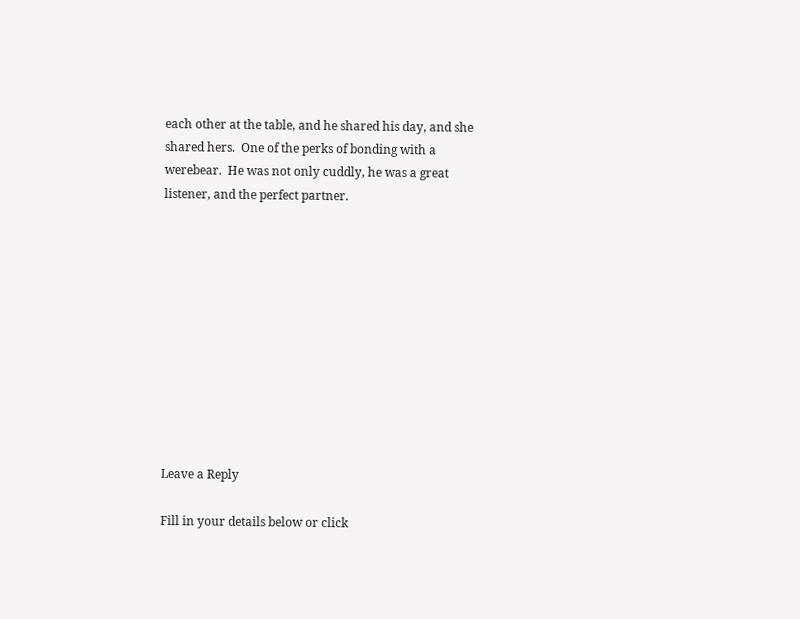each other at the table, and he shared his day, and she shared hers.  One of the perks of bonding with a werebear.  He was not only cuddly, he was a great listener, and the perfect partner.











Leave a Reply

Fill in your details below or click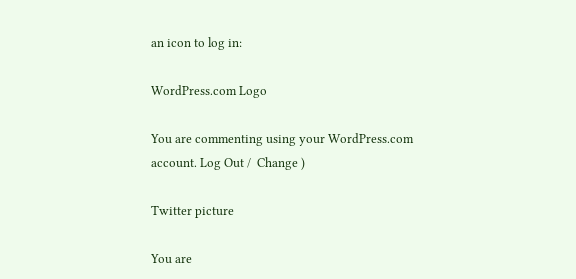an icon to log in:

WordPress.com Logo

You are commenting using your WordPress.com account. Log Out /  Change )

Twitter picture

You are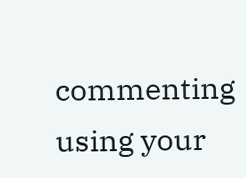commenting using your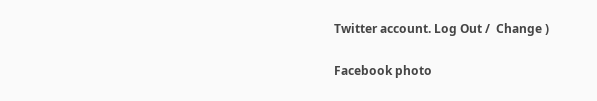Twitter account. Log Out /  Change )

Facebook photo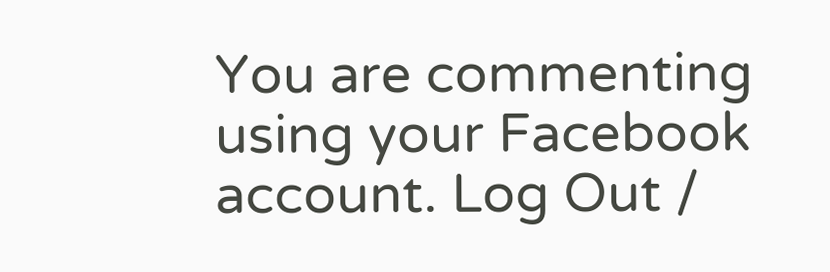You are commenting using your Facebook account. Log Out /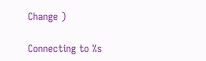Change )

Connecting to %s